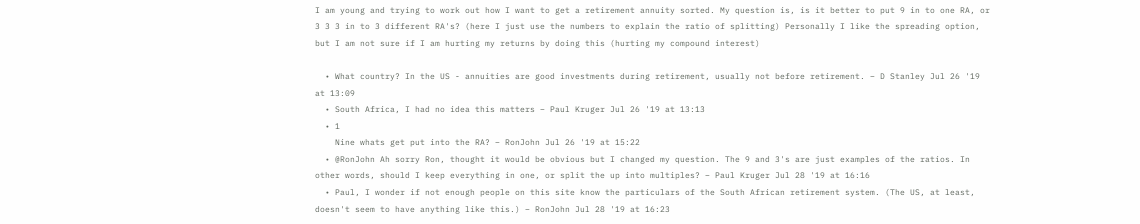I am young and trying to work out how I want to get a retirement annuity sorted. My question is, is it better to put 9 in to one RA, or 3 3 3 in to 3 different RA's? (here I just use the numbers to explain the ratio of splitting) Personally I like the spreading option, but I am not sure if I am hurting my returns by doing this (hurting my compound interest)

  • What country? In the US - annuities are good investments during retirement, usually not before retirement. – D Stanley Jul 26 '19 at 13:09
  • South Africa, I had no idea this matters – Paul Kruger Jul 26 '19 at 13:13
  • 1
    Nine whats get put into the RA? – RonJohn Jul 26 '19 at 15:22
  • @RonJohn Ah sorry Ron, thought it would be obvious but I changed my question. The 9 and 3's are just examples of the ratios. In other words, should I keep everything in one, or split the up into multiples? – Paul Kruger Jul 28 '19 at 16:16
  • Paul, I wonder if not enough people on this site know the particulars of the South African retirement system. (The US, at least, doesn't seem to have anything like this.) – RonJohn Jul 28 '19 at 16:23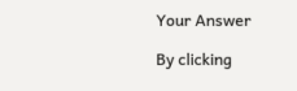Your Answer

By clicking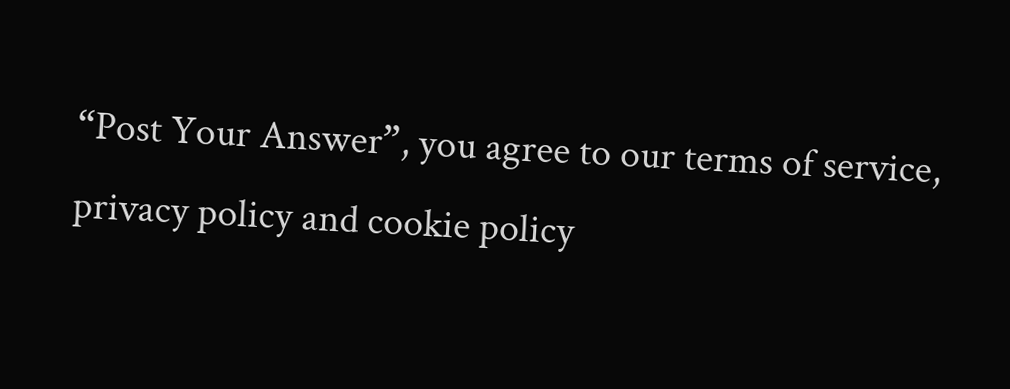“Post Your Answer”, you agree to our terms of service, privacy policy and cookie policy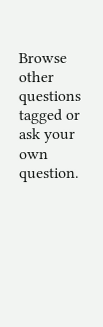Browse other questions tagged or ask your own question.